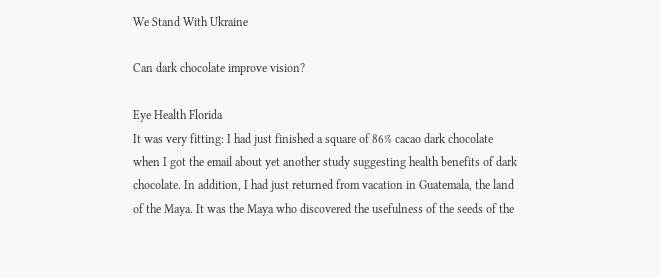We Stand With Ukraine

Can dark chocolate improve vision?

Eye Health Florida
It was very fitting: I had just finished a square of 86% cacao dark chocolate when I got the email about yet another study suggesting health benefits of dark chocolate. In addition, I had just returned from vacation in Guatemala, the land of the Maya. It was the Maya who discovered the usefulness of the seeds of the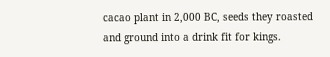cacao plant in 2,000 BC, seeds they roasted and ground into a drink fit for kings.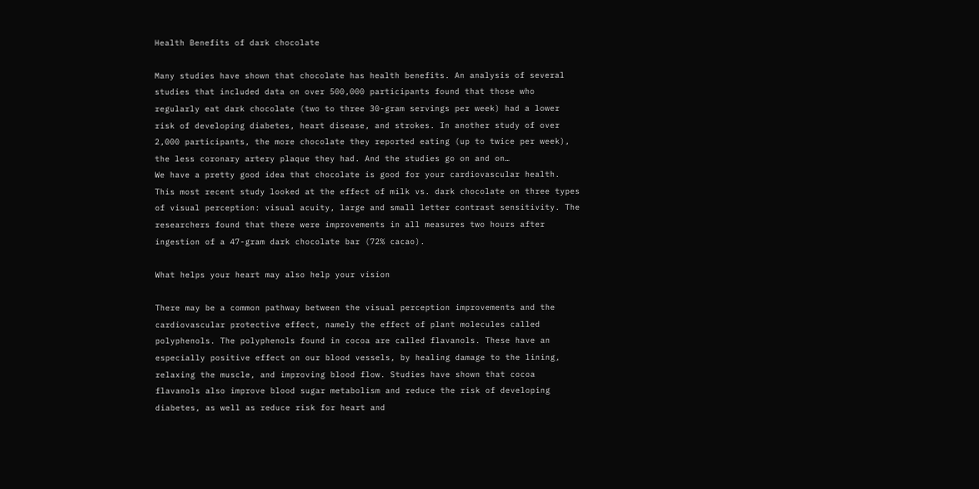Health Benefits of dark chocolate

Many studies have shown that chocolate has health benefits. An analysis of several studies that included data on over 500,000 participants found that those who regularly eat dark chocolate (two to three 30-gram servings per week) had a lower risk of developing diabetes, heart disease, and strokes. In another study of over 2,000 participants, the more chocolate they reported eating (up to twice per week), the less coronary artery plaque they had. And the studies go on and on…
We have a pretty good idea that chocolate is good for your cardiovascular health.
This most recent study looked at the effect of milk vs. dark chocolate on three types of visual perception: visual acuity, large and small letter contrast sensitivity. The researchers found that there were improvements in all measures two hours after ingestion of a 47-gram dark chocolate bar (72% cacao).

What helps your heart may also help your vision

There may be a common pathway between the visual perception improvements and the cardiovascular protective effect, namely the effect of plant molecules called polyphenols. The polyphenols found in cocoa are called flavanols. These have an especially positive effect on our blood vessels, by healing damage to the lining, relaxing the muscle, and improving blood flow. Studies have shown that cocoa flavanols also improve blood sugar metabolism and reduce the risk of developing diabetes, as well as reduce risk for heart and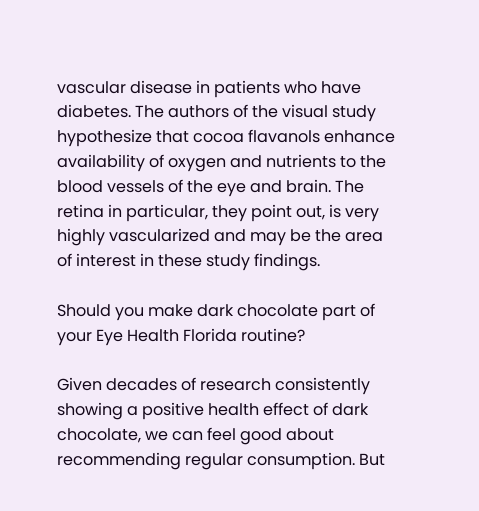vascular disease in patients who have diabetes. The authors of the visual study hypothesize that cocoa flavanols enhance availability of oxygen and nutrients to the blood vessels of the eye and brain. The retina in particular, they point out, is very highly vascularized and may be the area of interest in these study findings.

Should you make dark chocolate part of your Eye Health Florida routine?

Given decades of research consistently showing a positive health effect of dark chocolate, we can feel good about recommending regular consumption. But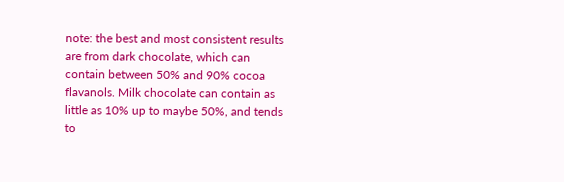note: the best and most consistent results are from dark chocolate, which can contain between 50% and 90% cocoa flavanols. Milk chocolate can contain as little as 10% up to maybe 50%, and tends to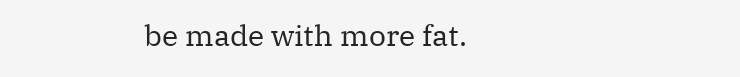be made with more fat.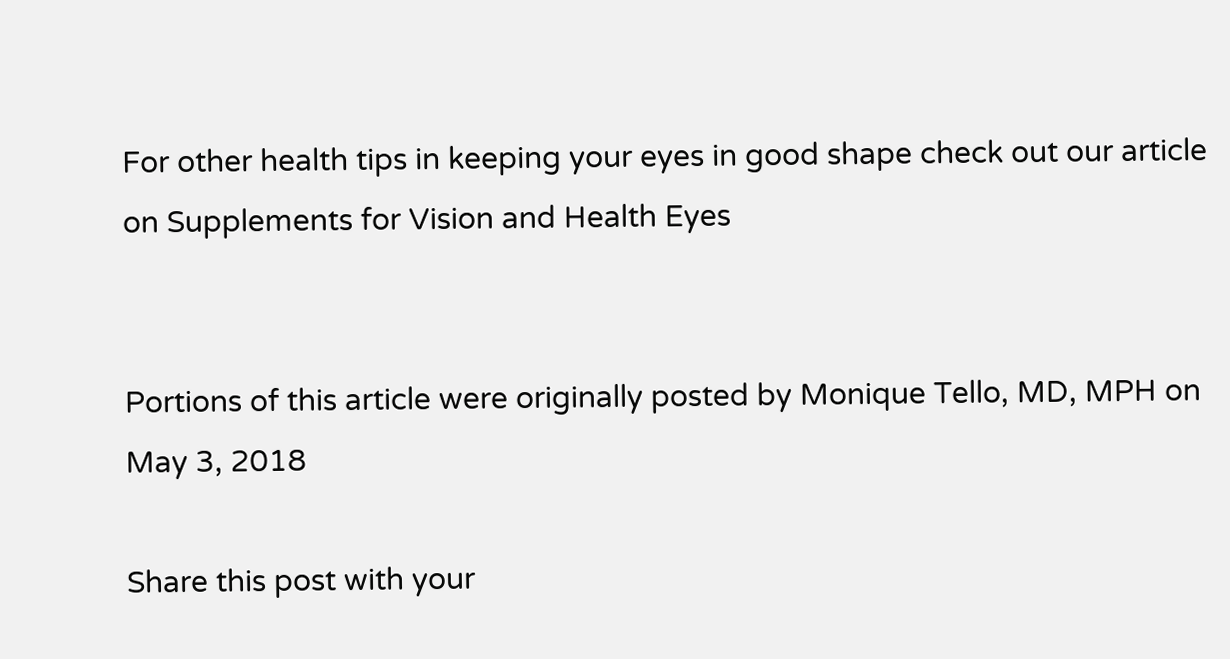For other health tips in keeping your eyes in good shape check out our article on Supplements for Vision and Health Eyes


Portions of this article were originally posted by Monique Tello, MD, MPH on May 3, 2018

Share this post with your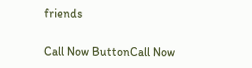friends

Call Now ButtonCall Now